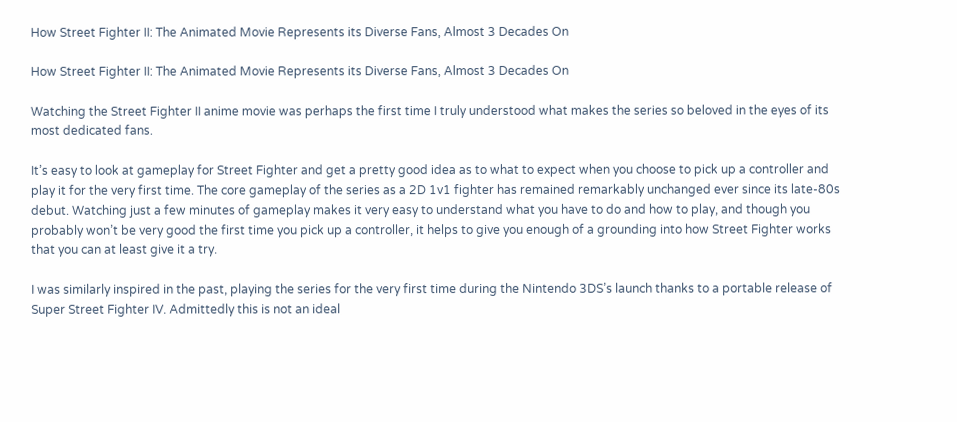How Street Fighter II: The Animated Movie Represents its Diverse Fans, Almost 3 Decades On

How Street Fighter II: The Animated Movie Represents its Diverse Fans, Almost 3 Decades On

Watching the Street Fighter II anime movie was perhaps the first time I truly understood what makes the series so beloved in the eyes of its most dedicated fans.

It’s easy to look at gameplay for Street Fighter and get a pretty good idea as to what to expect when you choose to pick up a controller and play it for the very first time. The core gameplay of the series as a 2D 1v1 fighter has remained remarkably unchanged ever since its late-80s debut. Watching just a few minutes of gameplay makes it very easy to understand what you have to do and how to play, and though you probably won’t be very good the first time you pick up a controller, it helps to give you enough of a grounding into how Street Fighter works that you can at least give it a try.

I was similarly inspired in the past, playing the series for the very first time during the Nintendo 3DS’s launch thanks to a portable release of Super Street Fighter IV. Admittedly this is not an ideal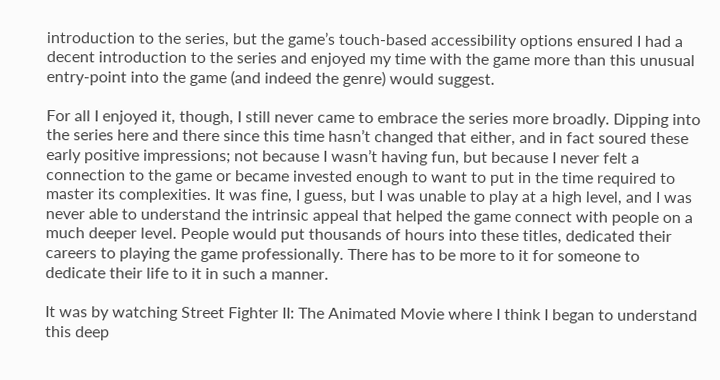introduction to the series, but the game’s touch-based accessibility options ensured I had a decent introduction to the series and enjoyed my time with the game more than this unusual entry-point into the game (and indeed the genre) would suggest.

For all I enjoyed it, though, I still never came to embrace the series more broadly. Dipping into the series here and there since this time hasn’t changed that either, and in fact soured these early positive impressions; not because I wasn’t having fun, but because I never felt a connection to the game or became invested enough to want to put in the time required to master its complexities. It was fine, I guess, but I was unable to play at a high level, and I was never able to understand the intrinsic appeal that helped the game connect with people on a much deeper level. People would put thousands of hours into these titles, dedicated their careers to playing the game professionally. There has to be more to it for someone to dedicate their life to it in such a manner.

It was by watching Street Fighter II: The Animated Movie where I think I began to understand this deep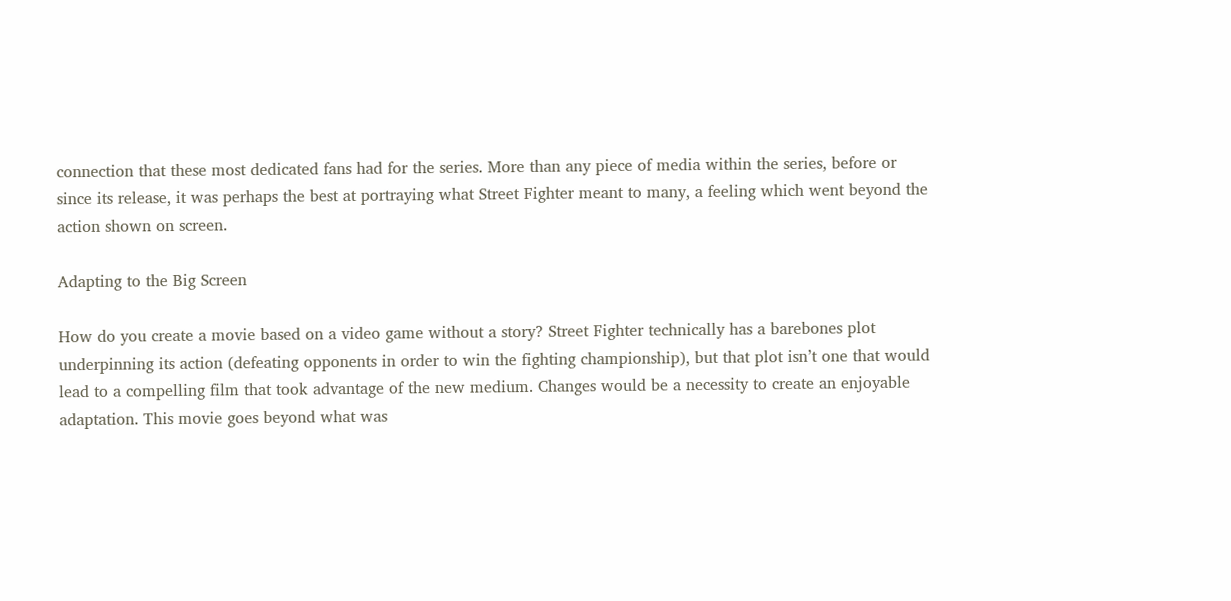connection that these most dedicated fans had for the series. More than any piece of media within the series, before or since its release, it was perhaps the best at portraying what Street Fighter meant to many, a feeling which went beyond the action shown on screen.

Adapting to the Big Screen

How do you create a movie based on a video game without a story? Street Fighter technically has a barebones plot underpinning its action (defeating opponents in order to win the fighting championship), but that plot isn’t one that would lead to a compelling film that took advantage of the new medium. Changes would be a necessity to create an enjoyable adaptation. This movie goes beyond what was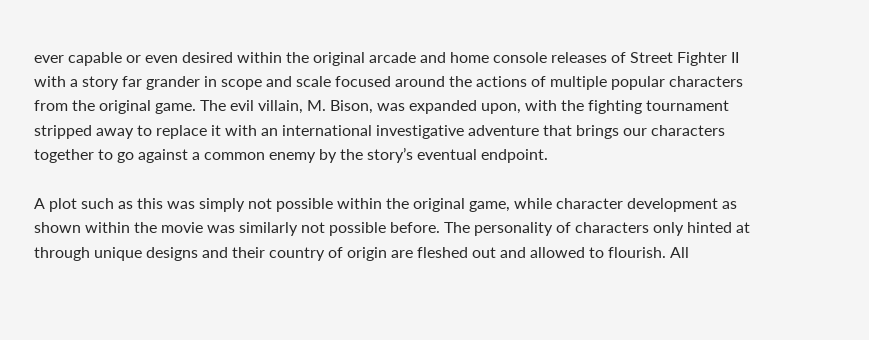ever capable or even desired within the original arcade and home console releases of Street Fighter II with a story far grander in scope and scale focused around the actions of multiple popular characters from the original game. The evil villain, M. Bison, was expanded upon, with the fighting tournament stripped away to replace it with an international investigative adventure that brings our characters together to go against a common enemy by the story’s eventual endpoint.

A plot such as this was simply not possible within the original game, while character development as shown within the movie was similarly not possible before. The personality of characters only hinted at through unique designs and their country of origin are fleshed out and allowed to flourish. All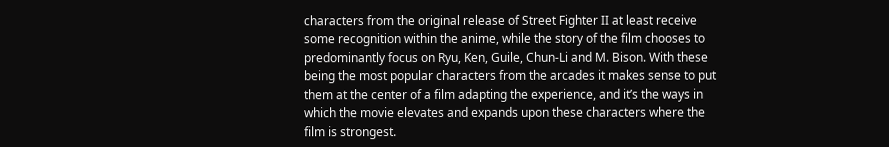characters from the original release of Street Fighter II at least receive some recognition within the anime, while the story of the film chooses to predominantly focus on Ryu, Ken, Guile, Chun-Li and M. Bison. With these being the most popular characters from the arcades it makes sense to put them at the center of a film adapting the experience, and it’s the ways in which the movie elevates and expands upon these characters where the film is strongest.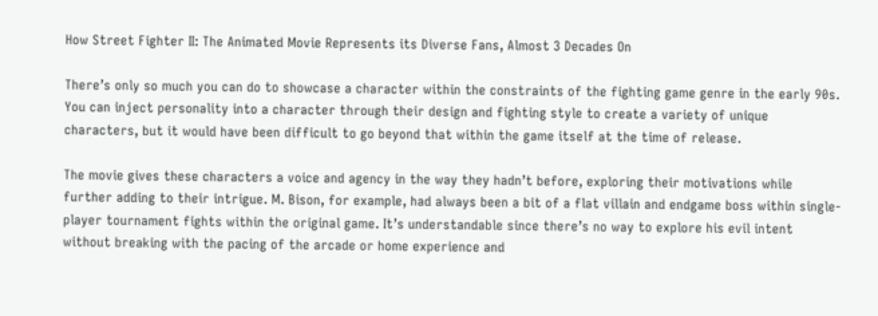How Street Fighter II: The Animated Movie Represents its Diverse Fans, Almost 3 Decades On

There’s only so much you can do to showcase a character within the constraints of the fighting game genre in the early 90s. You can inject personality into a character through their design and fighting style to create a variety of unique characters, but it would have been difficult to go beyond that within the game itself at the time of release.

The movie gives these characters a voice and agency in the way they hadn’t before, exploring their motivations while further adding to their intrigue. M. Bison, for example, had always been a bit of a flat villain and endgame boss within single-player tournament fights within the original game. It’s understandable since there’s no way to explore his evil intent without breaking with the pacing of the arcade or home experience and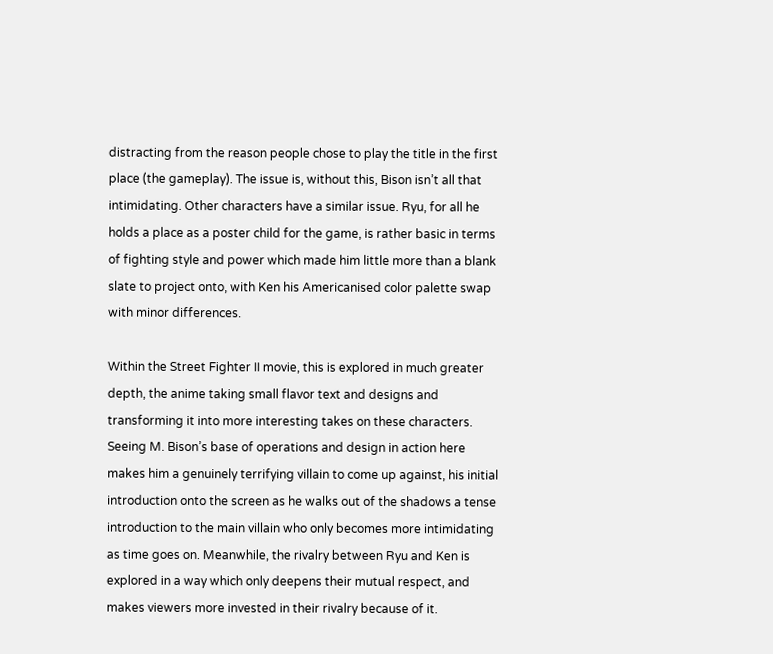distracting from the reason people chose to play the title in the first place (the gameplay). The issue is, without this, Bison isn’t all that intimidating. Other characters have a similar issue. Ryu, for all he holds a place as a poster child for the game, is rather basic in terms of fighting style and power which made him little more than a blank slate to project onto, with Ken his Americanised color palette swap with minor differences.

Within the Street Fighter II movie, this is explored in much greater depth, the anime taking small flavor text and designs and transforming it into more interesting takes on these characters. Seeing M. Bison’s base of operations and design in action here makes him a genuinely terrifying villain to come up against, his initial introduction onto the screen as he walks out of the shadows a tense introduction to the main villain who only becomes more intimidating as time goes on. Meanwhile, the rivalry between Ryu and Ken is explored in a way which only deepens their mutual respect, and makes viewers more invested in their rivalry because of it.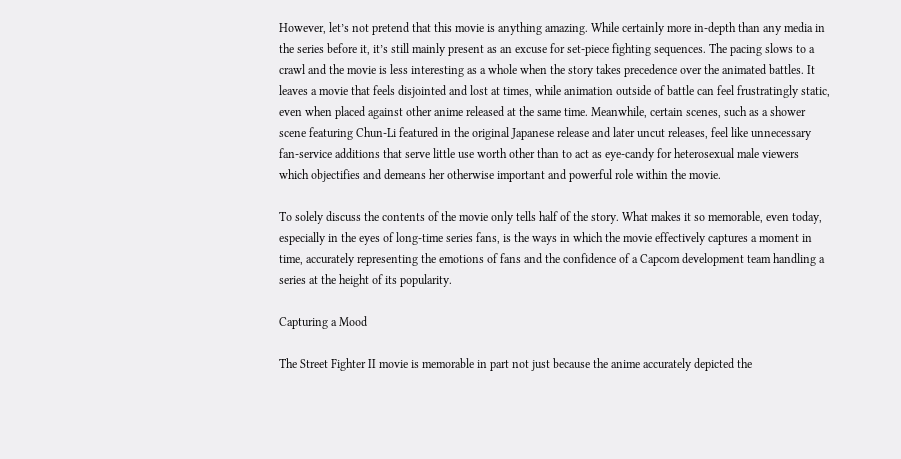However, let’s not pretend that this movie is anything amazing. While certainly more in-depth than any media in the series before it, it’s still mainly present as an excuse for set-piece fighting sequences. The pacing slows to a crawl and the movie is less interesting as a whole when the story takes precedence over the animated battles. It leaves a movie that feels disjointed and lost at times, while animation outside of battle can feel frustratingly static, even when placed against other anime released at the same time. Meanwhile, certain scenes, such as a shower scene featuring Chun-Li featured in the original Japanese release and later uncut releases, feel like unnecessary fan-service additions that serve little use worth other than to act as eye-candy for heterosexual male viewers which objectifies and demeans her otherwise important and powerful role within the movie.

To solely discuss the contents of the movie only tells half of the story. What makes it so memorable, even today, especially in the eyes of long-time series fans, is the ways in which the movie effectively captures a moment in time, accurately representing the emotions of fans and the confidence of a Capcom development team handling a series at the height of its popularity.

Capturing a Mood

The Street Fighter II movie is memorable in part not just because the anime accurately depicted the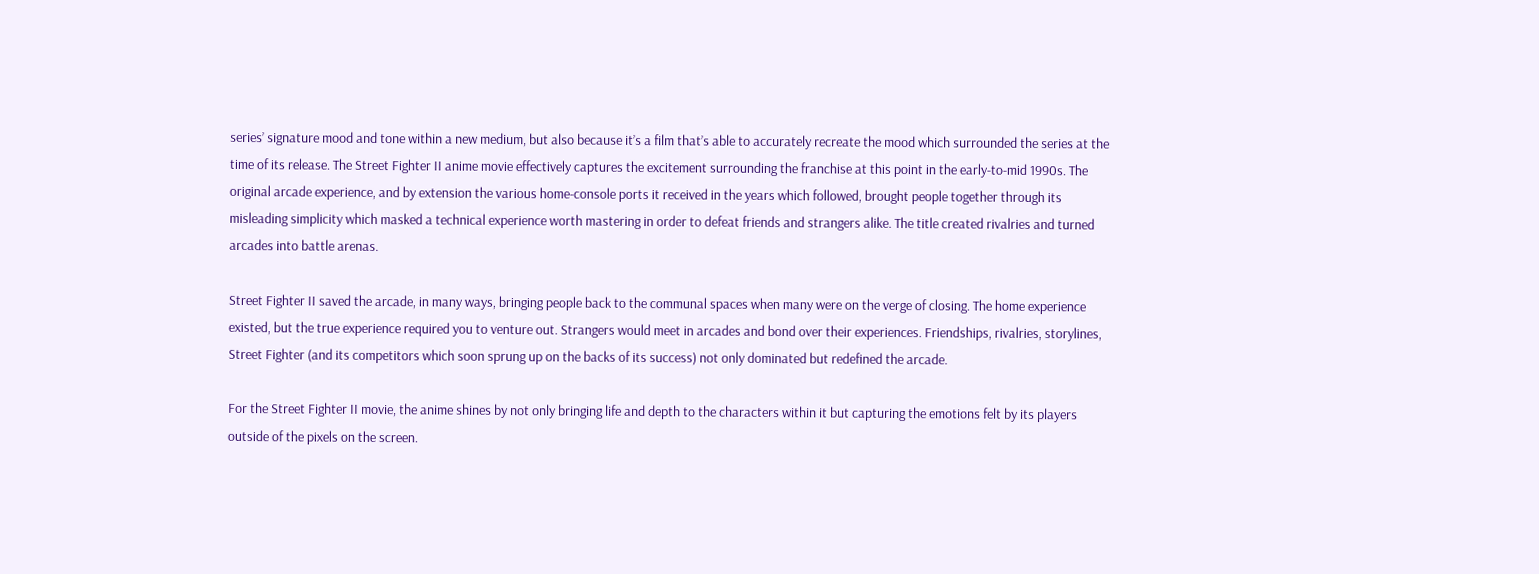series’ signature mood and tone within a new medium, but also because it’s a film that’s able to accurately recreate the mood which surrounded the series at the time of its release. The Street Fighter II anime movie effectively captures the excitement surrounding the franchise at this point in the early-to-mid 1990s. The original arcade experience, and by extension the various home-console ports it received in the years which followed, brought people together through its misleading simplicity which masked a technical experience worth mastering in order to defeat friends and strangers alike. The title created rivalries and turned arcades into battle arenas.

Street Fighter II saved the arcade, in many ways, bringing people back to the communal spaces when many were on the verge of closing. The home experience existed, but the true experience required you to venture out. Strangers would meet in arcades and bond over their experiences. Friendships, rivalries, storylines, Street Fighter (and its competitors which soon sprung up on the backs of its success) not only dominated but redefined the arcade.

For the Street Fighter II movie, the anime shines by not only bringing life and depth to the characters within it but capturing the emotions felt by its players outside of the pixels on the screen.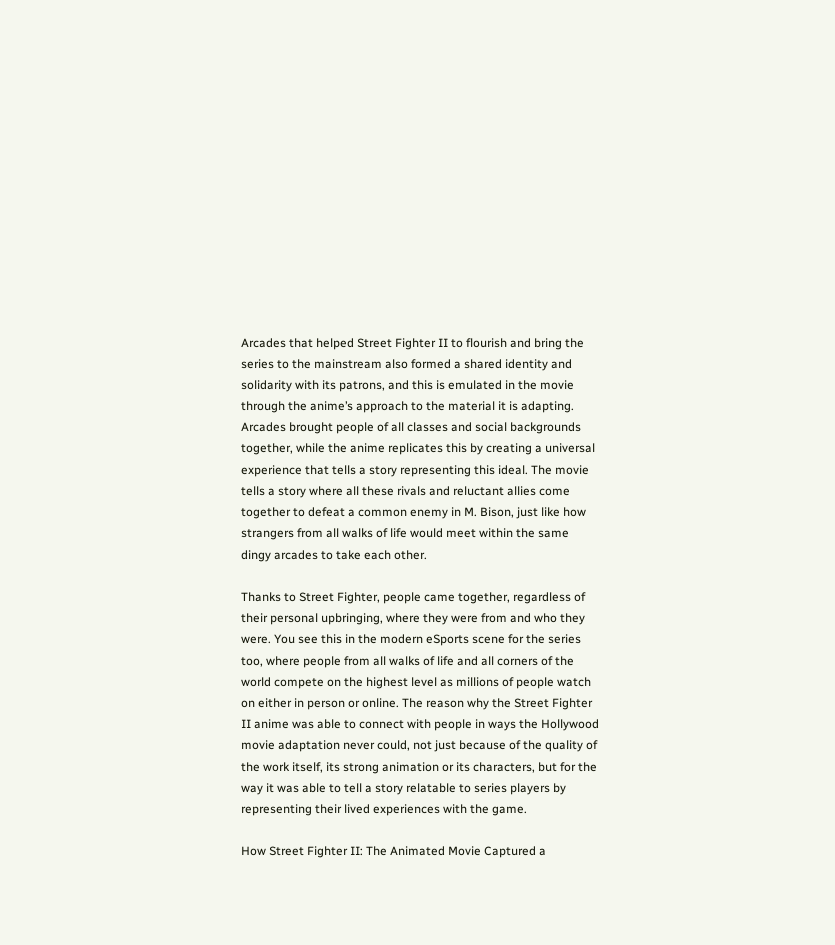Arcades that helped Street Fighter II to flourish and bring the series to the mainstream also formed a shared identity and solidarity with its patrons, and this is emulated in the movie through the anime’s approach to the material it is adapting. Arcades brought people of all classes and social backgrounds together, while the anime replicates this by creating a universal experience that tells a story representing this ideal. The movie tells a story where all these rivals and reluctant allies come together to defeat a common enemy in M. Bison, just like how strangers from all walks of life would meet within the same dingy arcades to take each other.

Thanks to Street Fighter, people came together, regardless of their personal upbringing, where they were from and who they were. You see this in the modern eSports scene for the series too, where people from all walks of life and all corners of the world compete on the highest level as millions of people watch on either in person or online. The reason why the Street Fighter II anime was able to connect with people in ways the Hollywood movie adaptation never could, not just because of the quality of the work itself, its strong animation or its characters, but for the way it was able to tell a story relatable to series players by representing their lived experiences with the game.

How Street Fighter II: The Animated Movie Captured a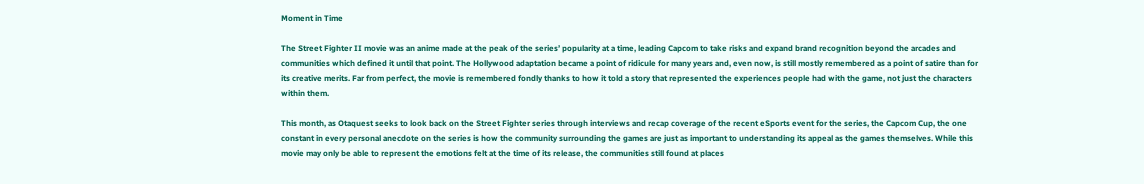Moment in Time

The Street Fighter II movie was an anime made at the peak of the series’ popularity at a time, leading Capcom to take risks and expand brand recognition beyond the arcades and communities which defined it until that point. The Hollywood adaptation became a point of ridicule for many years and, even now, is still mostly remembered as a point of satire than for its creative merits. Far from perfect, the movie is remembered fondly thanks to how it told a story that represented the experiences people had with the game, not just the characters within them.

This month, as Otaquest seeks to look back on the Street Fighter series through interviews and recap coverage of the recent eSports event for the series, the Capcom Cup, the one constant in every personal anecdote on the series is how the community surrounding the games are just as important to understanding its appeal as the games themselves. While this movie may only be able to represent the emotions felt at the time of its release, the communities still found at places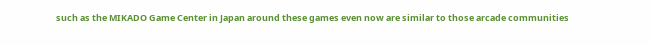such as the MIKADO Game Center in Japan around these games even now are similar to those arcade communities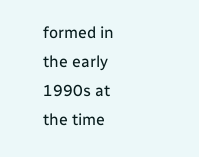formed in the early 1990s at the time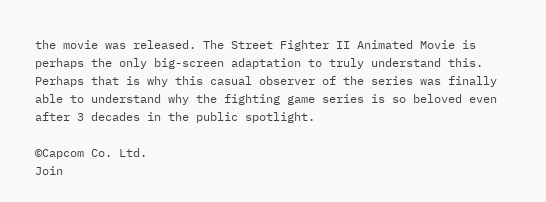the movie was released. The Street Fighter II Animated Movie is perhaps the only big-screen adaptation to truly understand this. Perhaps that is why this casual observer of the series was finally able to understand why the fighting game series is so beloved even after 3 decades in the public spotlight.

©Capcom Co. Ltd.
Join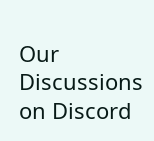Our Discussions on Discord